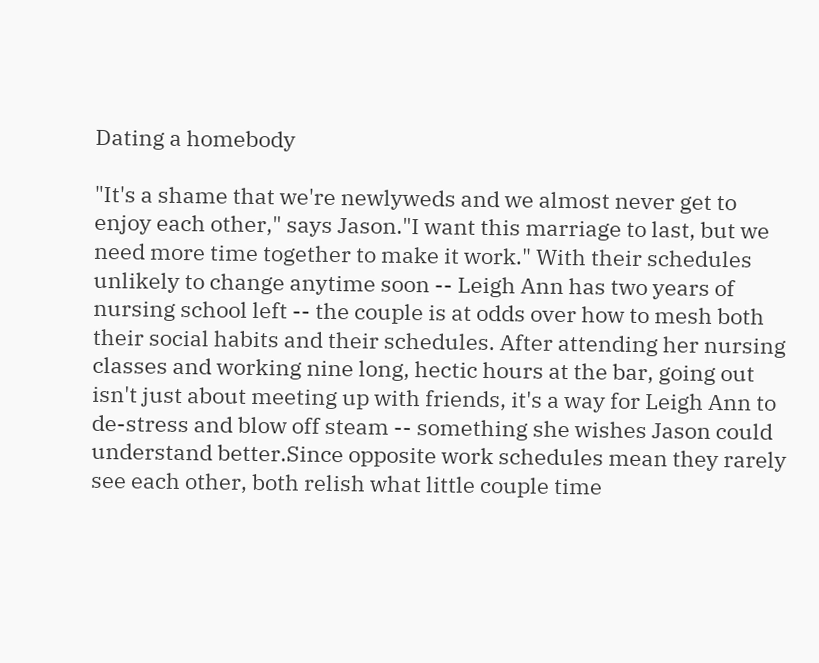Dating a homebody

"It's a shame that we're newlyweds and we almost never get to enjoy each other," says Jason."I want this marriage to last, but we need more time together to make it work." With their schedules unlikely to change anytime soon -- Leigh Ann has two years of nursing school left -- the couple is at odds over how to mesh both their social habits and their schedules. After attending her nursing classes and working nine long, hectic hours at the bar, going out isn't just about meeting up with friends, it's a way for Leigh Ann to de-stress and blow off steam -- something she wishes Jason could understand better.Since opposite work schedules mean they rarely see each other, both relish what little couple time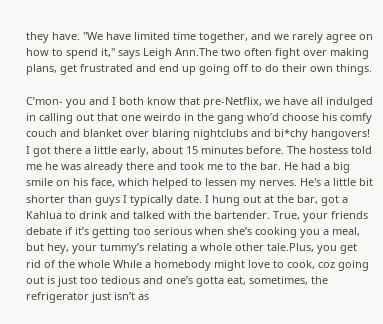they have. "We have limited time together, and we rarely agree on how to spend it," says Leigh Ann.The two often fight over making plans, get frustrated and end up going off to do their own things.

C’mon- you and I both know that pre-Netflix, we have all indulged in calling out that one weirdo in the gang who’d choose his comfy couch and blanket over blaring nightclubs and bi*chy hangovers! I got there a little early, about 15 minutes before. The hostess told me he was already there and took me to the bar. He had a big smile on his face, which helped to lessen my nerves. He's a little bit shorter than guys I typically date. I hung out at the bar, got a Kahlua to drink and talked with the bartender. True, your friends debate if it’s getting too serious when she’s cooking you a meal, but hey, your tummy’s relating a whole other tale.Plus, you get rid of the whole While a homebody might love to cook, coz going out is just too tedious and one’s gotta eat, sometimes, the refrigerator just isn’t as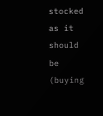stocked as it should be (buying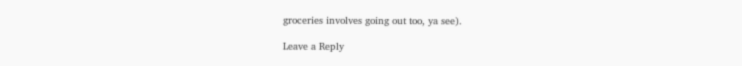groceries involves going out too, ya see).

Leave a Reply